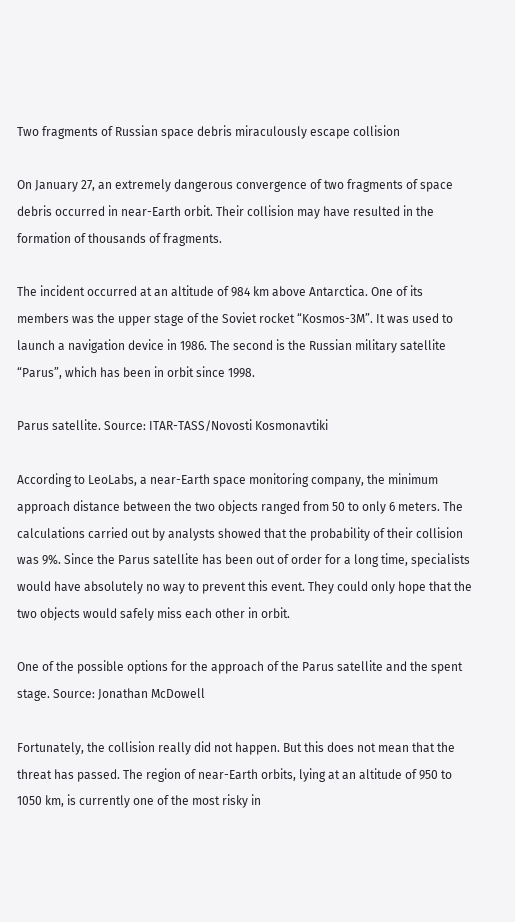Two fragments of Russian space debris miraculously escape collision

On January 27, an extremely dangerous convergence of two fragments of space debris occurred in near-Earth orbit. Their collision may have resulted in the formation of thousands of fragments.

The incident occurred at an altitude of 984 km above Antarctica. One of its members was the upper stage of the Soviet rocket “Kosmos-3M”. It was used to launch a navigation device in 1986. The second is the Russian military satellite “Parus”, which has been in orbit since 1998.

Parus satellite. Source: ITAR-TASS/Novosti Kosmonavtiki

According to LeoLabs, a near-Earth space monitoring company, the minimum approach distance between the two objects ranged from 50 to only 6 meters. The calculations carried out by analysts showed that the probability of their collision was 9%. Since the Parus satellite has been out of order for a long time, specialists would have absolutely no way to prevent this event. They could only hope that the two objects would safely miss each other in orbit.

One of the possible options for the approach of the Parus satellite and the spent stage. Source: Jonathan McDowell

Fortunately, the collision really did not happen. But this does not mean that the threat has passed. The region of near-Earth orbits, lying at an altitude of 950 to 1050 km, is currently one of the most risky in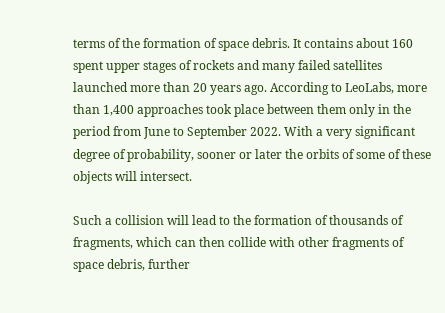terms of the formation of space debris. It contains about 160 spent upper stages of rockets and many failed satellites launched more than 20 years ago. According to LeoLabs, more than 1,400 approaches took place between them only in the period from June to September 2022. With a very significant degree of probability, sooner or later the orbits of some of these objects will intersect.

Such a collision will lead to the formation of thousands of fragments, which can then collide with other fragments of space debris, further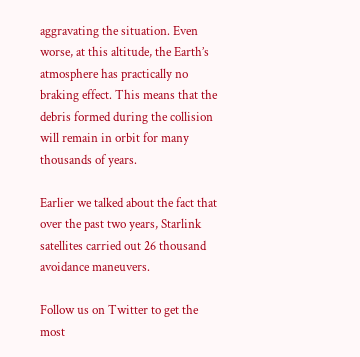aggravating the situation. Even worse, at this altitude, the Earth’s atmosphere has practically no braking effect. This means that the debris formed during the collision will remain in orbit for many thousands of years.

Earlier we talked about the fact that over the past two years, Starlink satellites carried out 26 thousand avoidance maneuvers.

Follow us on Twitter to get the most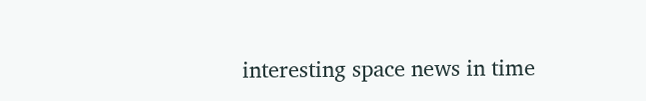interesting space news in time